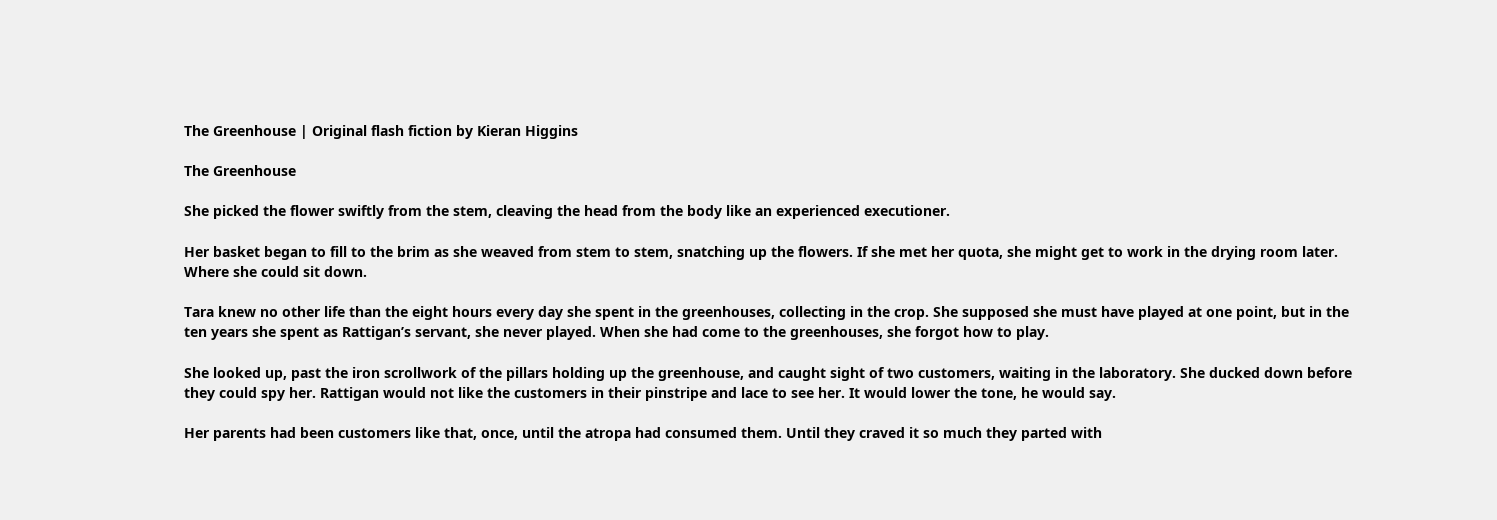The Greenhouse | Original flash fiction by Kieran Higgins

The Greenhouse

She picked the flower swiftly from the stem, cleaving the head from the body like an experienced executioner.

Her basket began to fill to the brim as she weaved from stem to stem, snatching up the flowers. If she met her quota, she might get to work in the drying room later. Where she could sit down.

Tara knew no other life than the eight hours every day she spent in the greenhouses, collecting in the crop. She supposed she must have played at one point, but in the ten years she spent as Rattigan’s servant, she never played. When she had come to the greenhouses, she forgot how to play.

She looked up, past the iron scrollwork of the pillars holding up the greenhouse, and caught sight of two customers, waiting in the laboratory. She ducked down before they could spy her. Rattigan would not like the customers in their pinstripe and lace to see her. It would lower the tone, he would say.

Her parents had been customers like that, once, until the atropa had consumed them. Until they craved it so much they parted with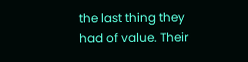the last thing they had of value. Their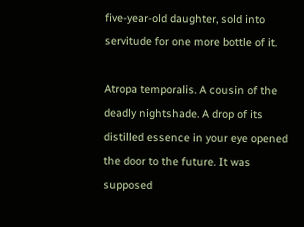five-year-old daughter, sold into servitude for one more bottle of it.

Atropa temporalis. A cousin of the deadly nightshade. A drop of its distilled essence in your eye opened the door to the future. It was supposed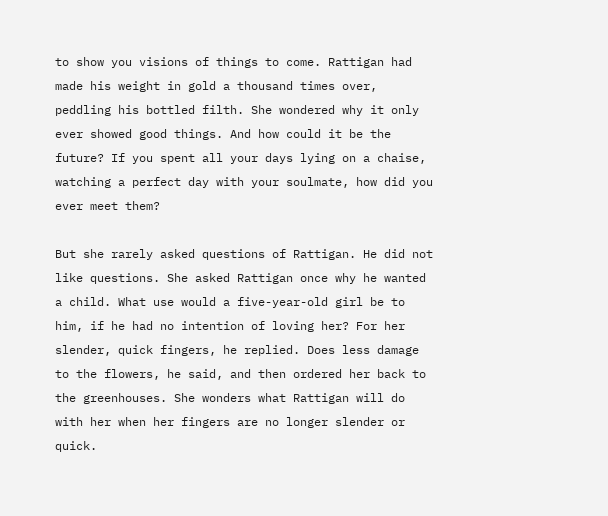to show you visions of things to come. Rattigan had made his weight in gold a thousand times over, peddling his bottled filth. She wondered why it only ever showed good things. And how could it be the future? If you spent all your days lying on a chaise, watching a perfect day with your soulmate, how did you ever meet them?

But she rarely asked questions of Rattigan. He did not like questions. She asked Rattigan once why he wanted a child. What use would a five-year-old girl be to him, if he had no intention of loving her? For her slender, quick fingers, he replied. Does less damage to the flowers, he said, and then ordered her back to the greenhouses. She wonders what Rattigan will do with her when her fingers are no longer slender or quick.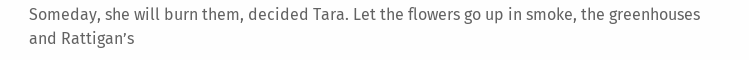Someday, she will burn them, decided Tara. Let the flowers go up in smoke, the greenhouses and Rattigan’s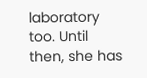laboratory too. Until then, she has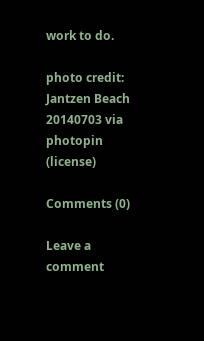work to do.

photo credit: Jantzen Beach 20140703 via photopin (license)

Comments (0)

Leave a comment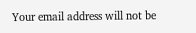Your email address will not be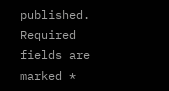published. Required fields are marked *